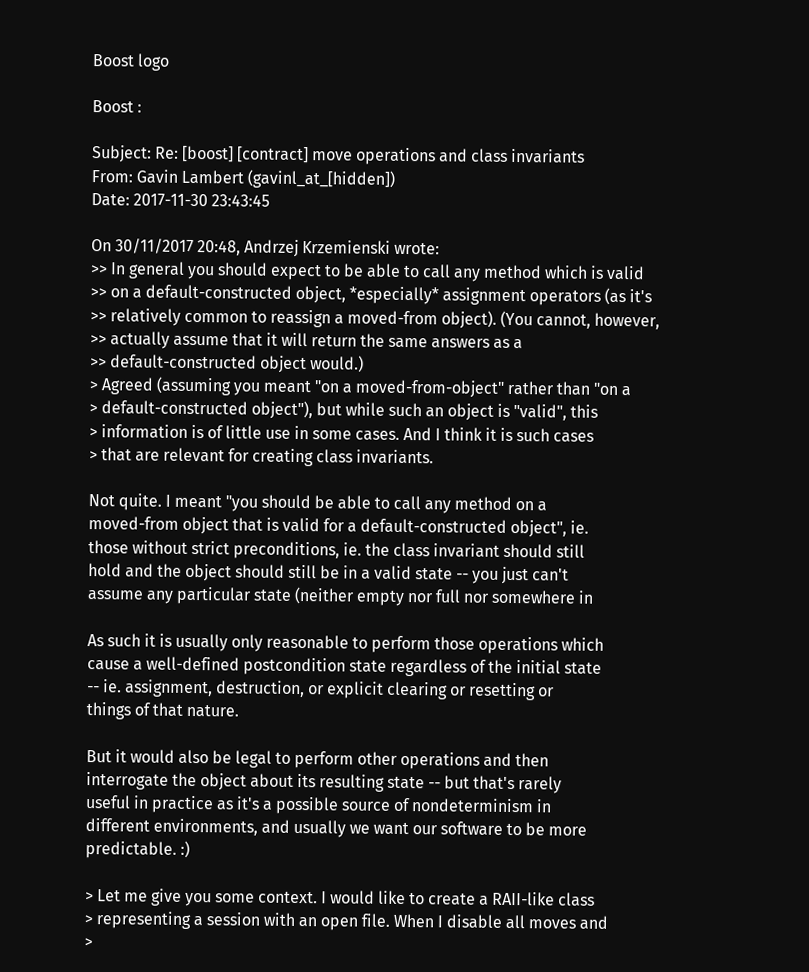Boost logo

Boost :

Subject: Re: [boost] [contract] move operations and class invariants
From: Gavin Lambert (gavinl_at_[hidden])
Date: 2017-11-30 23:43:45

On 30/11/2017 20:48, Andrzej Krzemienski wrote:
>> In general you should expect to be able to call any method which is valid
>> on a default-constructed object, *especially* assignment operators (as it's
>> relatively common to reassign a moved-from object). (You cannot, however,
>> actually assume that it will return the same answers as a
>> default-constructed object would.)
> Agreed (assuming you meant "on a moved-from-object" rather than "on a
> default-constructed object"), but while such an object is "valid", this
> information is of little use in some cases. And I think it is such cases
> that are relevant for creating class invariants.

Not quite. I meant "you should be able to call any method on a
moved-from object that is valid for a default-constructed object", ie.
those without strict preconditions, ie. the class invariant should still
hold and the object should still be in a valid state -- you just can't
assume any particular state (neither empty nor full nor somewhere in

As such it is usually only reasonable to perform those operations which
cause a well-defined postcondition state regardless of the initial state
-- ie. assignment, destruction, or explicit clearing or resetting or
things of that nature.

But it would also be legal to perform other operations and then
interrogate the object about its resulting state -- but that's rarely
useful in practice as it's a possible source of nondeterminism in
different environments, and usually we want our software to be more
predictable. :)

> Let me give you some context. I would like to create a RAII-like class
> representing a session with an open file. When I disable all moves and
>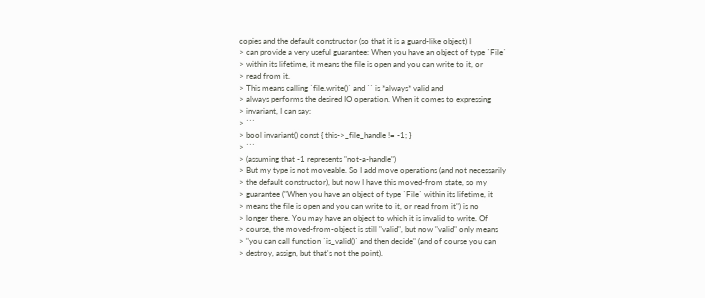copies and the default constructor (so that it is a guard-like object) I
> can provide a very useful guarantee: When you have an object of type `File`
> within its lifetime, it means the file is open and you can write to it, or
> read from it.
> This means calling `file.write()` and `` is *always* valid and
> always performs the desired IO operation. When it comes to expressing
> invariant, I can say:
> ```
> bool invariant() const { this->_file_handle != -1; }
> ```
> (assuming that -1 represents "not-a-handle")
> But my type is not moveable. So I add move operations (and not necessarily
> the default constructor), but now I have this moved-from state, so my
> guarantee ("When you have an object of type `File` within its lifetime, it
> means the file is open and you can write to it, or read from it") is no
> longer there. You may have an object to which it is invalid to write. Of
> course, the moved-from-object is still "valid", but now "valid" only means
> "you can call function `is_valid()` and then decide" (and of course you can
> destroy, assign, but that's not the point).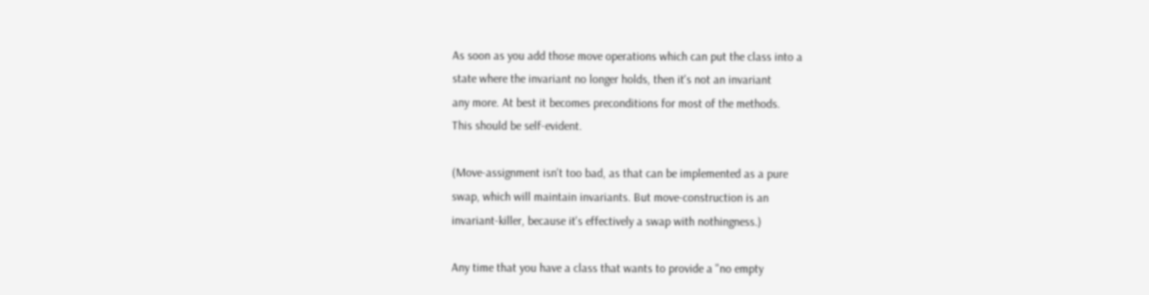As soon as you add those move operations which can put the class into a
state where the invariant no longer holds, then it's not an invariant
any more. At best it becomes preconditions for most of the methods.
This should be self-evident.

(Move-assignment isn't too bad, as that can be implemented as a pure
swap, which will maintain invariants. But move-construction is an
invariant-killer, because it's effectively a swap with nothingness.)

Any time that you have a class that wants to provide a "no empty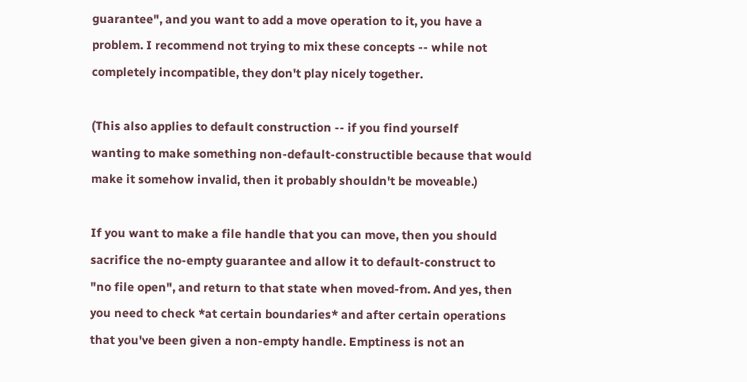guarantee", and you want to add a move operation to it, you have a
problem. I recommend not trying to mix these concepts -- while not
completely incompatible, they don't play nicely together.

(This also applies to default construction -- if you find yourself
wanting to make something non-default-constructible because that would
make it somehow invalid, then it probably shouldn't be moveable.)

If you want to make a file handle that you can move, then you should
sacrifice the no-empty guarantee and allow it to default-construct to
"no file open", and return to that state when moved-from. And yes, then
you need to check *at certain boundaries* and after certain operations
that you've been given a non-empty handle. Emptiness is not an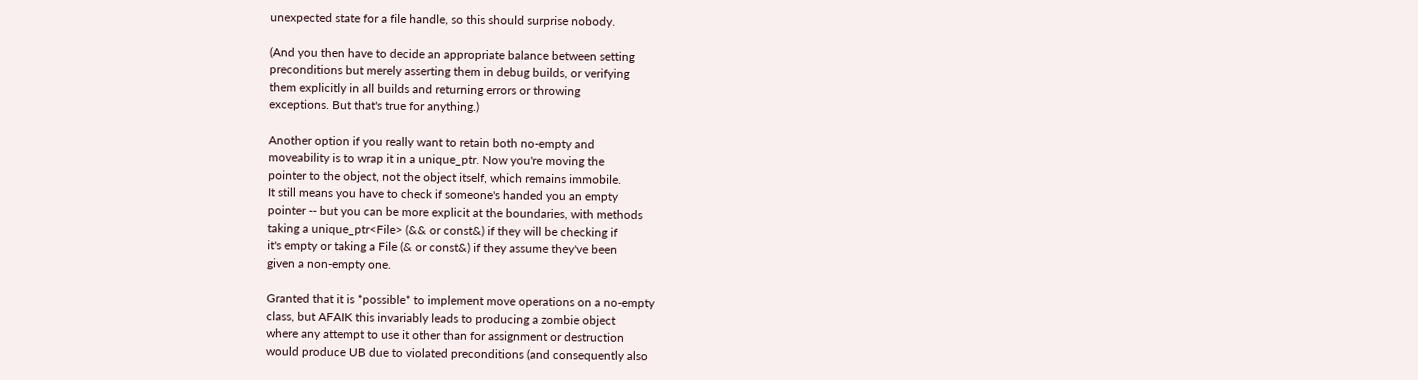unexpected state for a file handle, so this should surprise nobody.

(And you then have to decide an appropriate balance between setting
preconditions but merely asserting them in debug builds, or verifying
them explicitly in all builds and returning errors or throwing
exceptions. But that's true for anything.)

Another option if you really want to retain both no-empty and
moveability is to wrap it in a unique_ptr. Now you're moving the
pointer to the object, not the object itself, which remains immobile.
It still means you have to check if someone's handed you an empty
pointer -- but you can be more explicit at the boundaries, with methods
taking a unique_ptr<File> (&& or const&) if they will be checking if
it's empty or taking a File (& or const&) if they assume they've been
given a non-empty one.

Granted that it is *possible* to implement move operations on a no-empty
class, but AFAIK this invariably leads to producing a zombie object
where any attempt to use it other than for assignment or destruction
would produce UB due to violated preconditions (and consequently also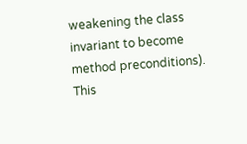weakening the class invariant to become method preconditions). This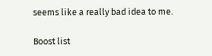seems like a really bad idea to me.

Boost list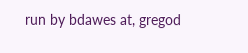run by bdawes at, gregod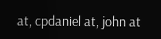at, cpdaniel at, john at